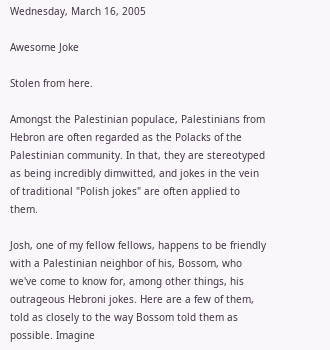Wednesday, March 16, 2005

Awesome Joke

Stolen from here.

Amongst the Palestinian populace, Palestinians from Hebron are often regarded as the Polacks of the Palestinian community. In that, they are stereotyped as being incredibly dimwitted, and jokes in the vein of traditional "Polish jokes" are often applied to them.

Josh, one of my fellow fellows, happens to be friendly with a Palestinian neighbor of his, Bossom, who we've come to know for, among other things, his outrageous Hebroni jokes. Here are a few of them, told as closely to the way Bossom told them as possible. Imagine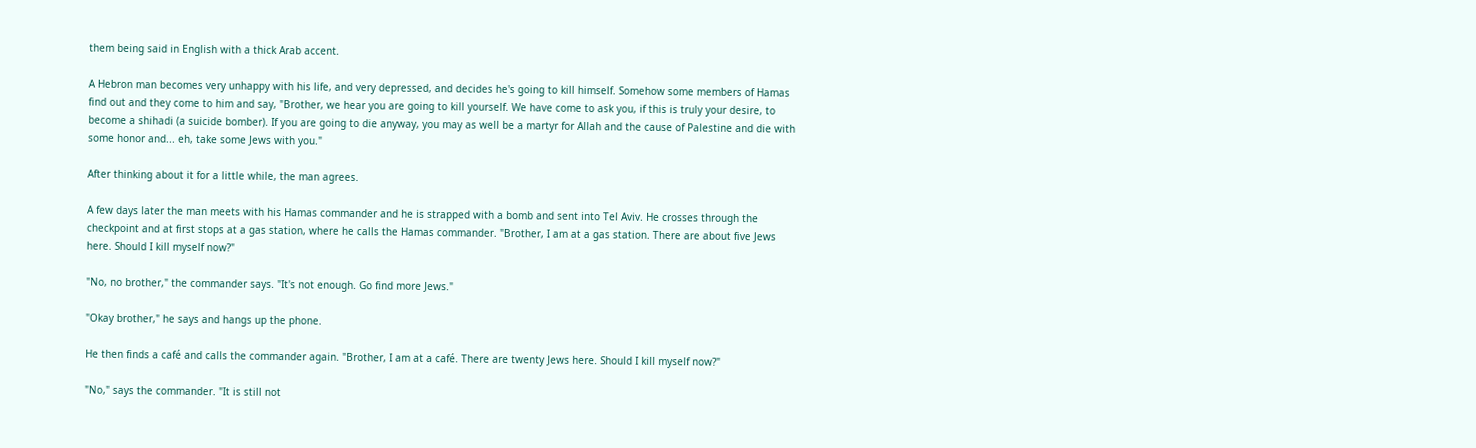them being said in English with a thick Arab accent.

A Hebron man becomes very unhappy with his life, and very depressed, and decides he's going to kill himself. Somehow some members of Hamas find out and they come to him and say, "Brother, we hear you are going to kill yourself. We have come to ask you, if this is truly your desire, to become a shihadi (a suicide bomber). If you are going to die anyway, you may as well be a martyr for Allah and the cause of Palestine and die with some honor and... eh, take some Jews with you."

After thinking about it for a little while, the man agrees.

A few days later the man meets with his Hamas commander and he is strapped with a bomb and sent into Tel Aviv. He crosses through the checkpoint and at first stops at a gas station, where he calls the Hamas commander. "Brother, I am at a gas station. There are about five Jews here. Should I kill myself now?"

"No, no brother," the commander says. "It's not enough. Go find more Jews."

"Okay brother," he says and hangs up the phone.

He then finds a café and calls the commander again. "Brother, I am at a café. There are twenty Jews here. Should I kill myself now?"

"No," says the commander. "It is still not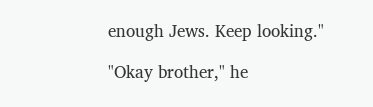enough Jews. Keep looking."

"Okay brother," he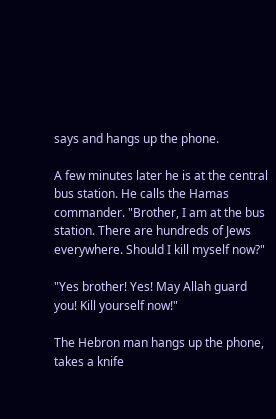says and hangs up the phone.

A few minutes later he is at the central bus station. He calls the Hamas commander. "Brother, I am at the bus station. There are hundreds of Jews everywhere. Should I kill myself now?"

"Yes brother! Yes! May Allah guard you! Kill yourself now!"

The Hebron man hangs up the phone, takes a knife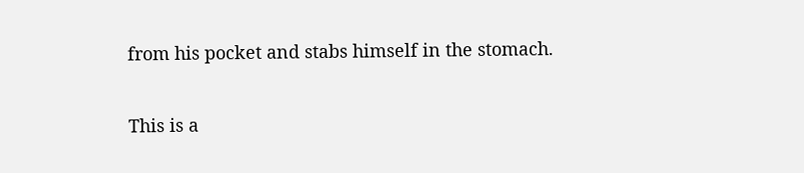from his pocket and stabs himself in the stomach.

This is a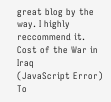great blog by the way. I highly reccommend it.
Cost of the War in Iraq
(JavaScript Error)
To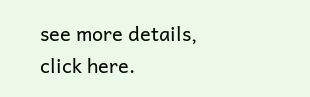see more details, click here.